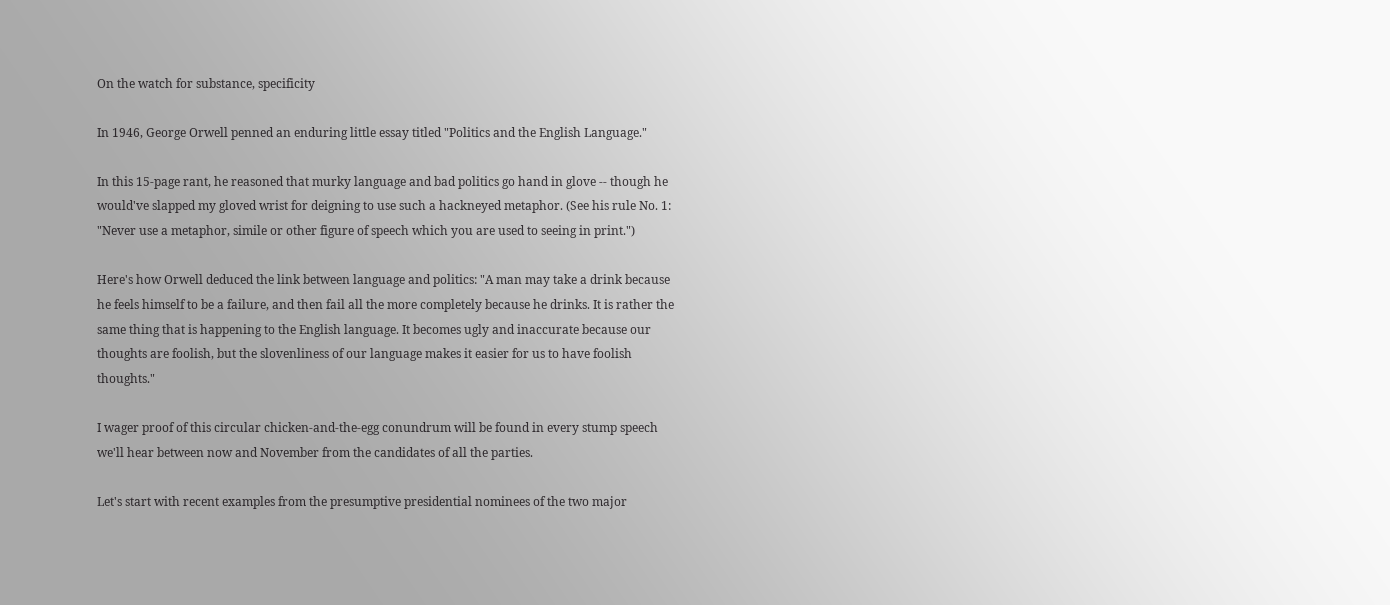On the watch for substance, specificity

In 1946, George Orwell penned an enduring little essay titled "Politics and the English Language."

In this 15-page rant, he reasoned that murky language and bad politics go hand in glove -- though he would've slapped my gloved wrist for deigning to use such a hackneyed metaphor. (See his rule No. 1: "Never use a metaphor, simile or other figure of speech which you are used to seeing in print.")

Here's how Orwell deduced the link between language and politics: "A man may take a drink because he feels himself to be a failure, and then fail all the more completely because he drinks. It is rather the same thing that is happening to the English language. It becomes ugly and inaccurate because our thoughts are foolish, but the slovenliness of our language makes it easier for us to have foolish thoughts."

I wager proof of this circular chicken-and-the-egg conundrum will be found in every stump speech we'll hear between now and November from the candidates of all the parties.

Let's start with recent examples from the presumptive presidential nominees of the two major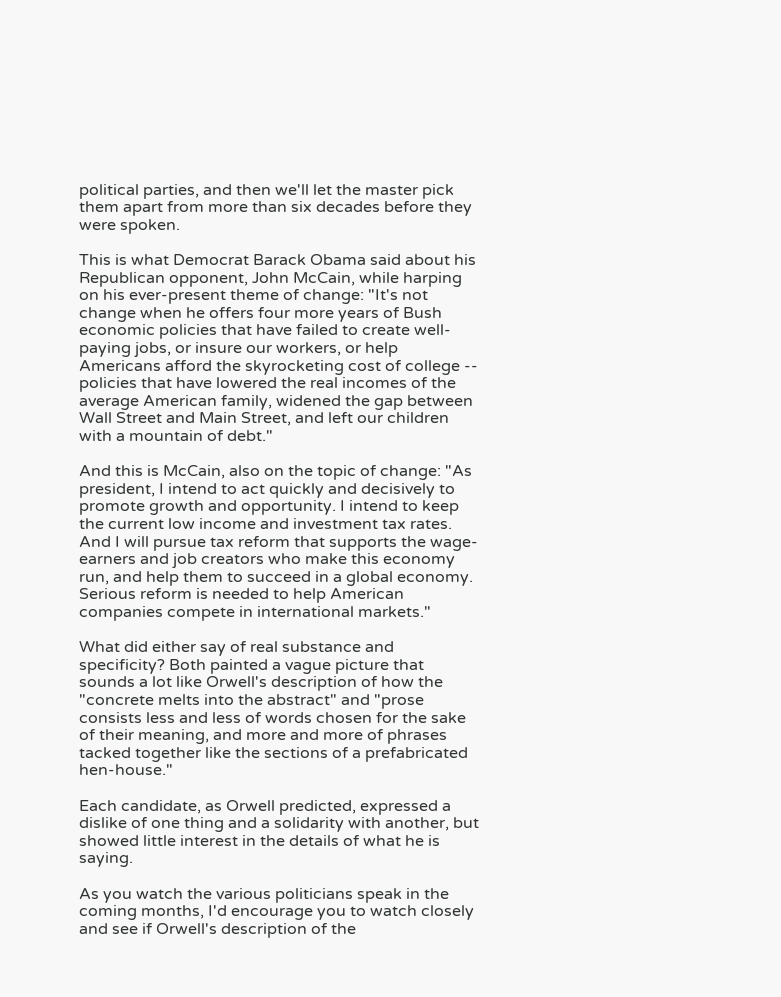political parties, and then we'll let the master pick them apart from more than six decades before they were spoken.

This is what Democrat Barack Obama said about his Republican opponent, John McCain, while harping on his ever-present theme of change: "It's not change when he offers four more years of Bush economic policies that have failed to create well-paying jobs, or insure our workers, or help Americans afford the skyrocketing cost of college -- policies that have lowered the real incomes of the average American family, widened the gap between Wall Street and Main Street, and left our children with a mountain of debt."

And this is McCain, also on the topic of change: "As president, I intend to act quickly and decisively to promote growth and opportunity. I intend to keep the current low income and investment tax rates. And I will pursue tax reform that supports the wage-earners and job creators who make this economy run, and help them to succeed in a global economy. Serious reform is needed to help American companies compete in international markets."

What did either say of real substance and specificity? Both painted a vague picture that sounds a lot like Orwell's description of how the "concrete melts into the abstract" and "prose consists less and less of words chosen for the sake of their meaning, and more and more of phrases tacked together like the sections of a prefabricated hen-house."

Each candidate, as Orwell predicted, expressed a dislike of one thing and a solidarity with another, but showed little interest in the details of what he is saying.

As you watch the various politicians speak in the coming months, I'd encourage you to watch closely and see if Orwell's description of the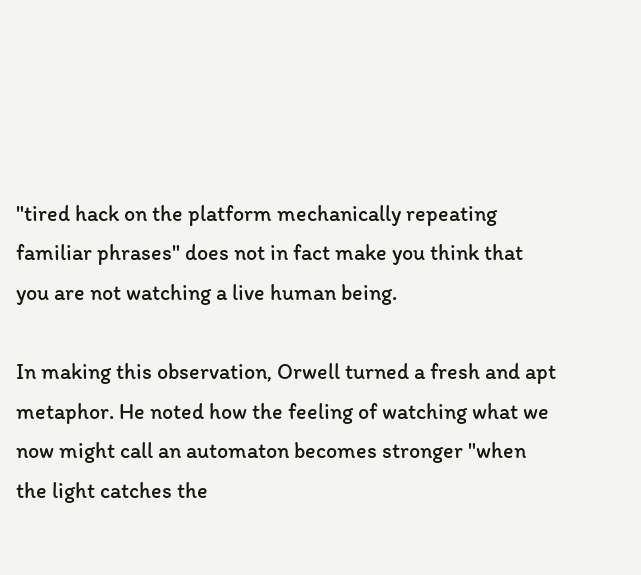"tired hack on the platform mechanically repeating familiar phrases" does not in fact make you think that you are not watching a live human being.

In making this observation, Orwell turned a fresh and apt metaphor. He noted how the feeling of watching what we now might call an automaton becomes stronger "when the light catches the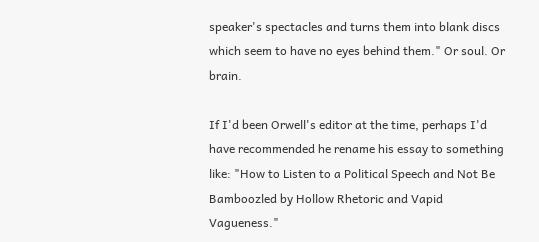speaker's spectacles and turns them into blank discs which seem to have no eyes behind them." Or soul. Or brain.

If I'd been Orwell's editor at the time, perhaps I'd have recommended he rename his essay to something like: "How to Listen to a Political Speech and Not Be Bamboozled by Hollow Rhetoric and Vapid Vagueness."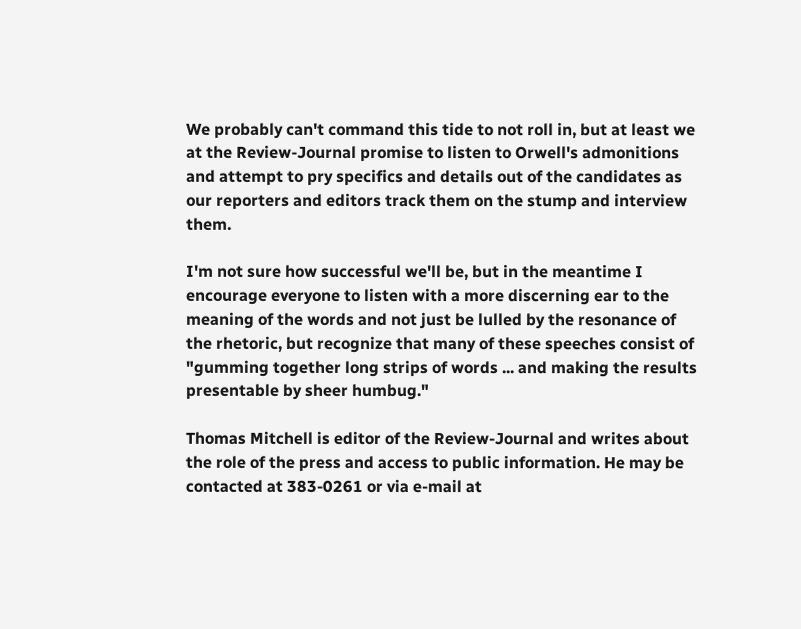We probably can't command this tide to not roll in, but at least we at the Review-Journal promise to listen to Orwell's admonitions and attempt to pry specifics and details out of the candidates as our reporters and editors track them on the stump and interview them.

I'm not sure how successful we'll be, but in the meantime I encourage everyone to listen with a more discerning ear to the meaning of the words and not just be lulled by the resonance of the rhetoric, but recognize that many of these speeches consist of "gumming together long strips of words ... and making the results presentable by sheer humbug."

Thomas Mitchell is editor of the Review-Journal and writes about the role of the press and access to public information. He may be contacted at 383-0261 or via e-mail at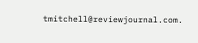tmitchell@reviewjournal.com.